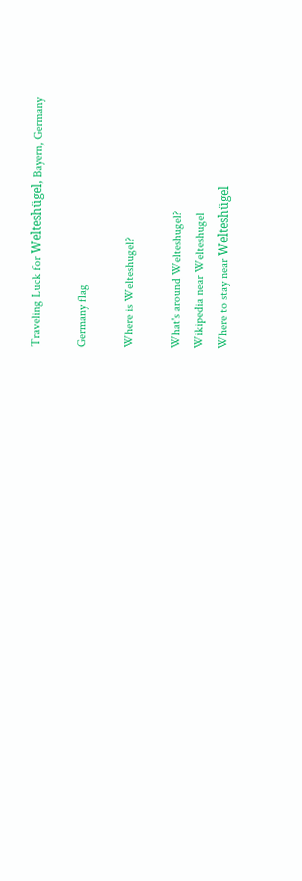Traveling Luck for Welteshügel, Bayern, Germany

Germany flag

Where is Welteshugel?

What's around Welteshugel?
Wikipedia near Welteshugel
Where to stay near Welteshügel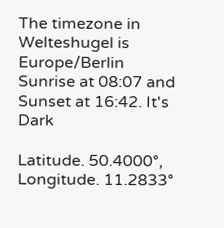The timezone in Welteshugel is Europe/Berlin
Sunrise at 08:07 and Sunset at 16:42. It's Dark

Latitude. 50.4000°, Longitude. 11.2833°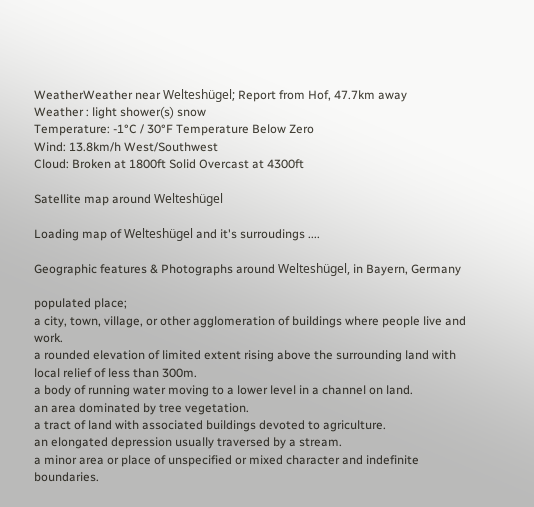WeatherWeather near Welteshügel; Report from Hof, 47.7km away
Weather : light shower(s) snow
Temperature: -1°C / 30°F Temperature Below Zero
Wind: 13.8km/h West/Southwest
Cloud: Broken at 1800ft Solid Overcast at 4300ft

Satellite map around Welteshügel

Loading map of Welteshügel and it's surroudings ....

Geographic features & Photographs around Welteshügel, in Bayern, Germany

populated place;
a city, town, village, or other agglomeration of buildings where people live and work.
a rounded elevation of limited extent rising above the surrounding land with local relief of less than 300m.
a body of running water moving to a lower level in a channel on land.
an area dominated by tree vegetation.
a tract of land with associated buildings devoted to agriculture.
an elongated depression usually traversed by a stream.
a minor area or place of unspecified or mixed character and indefinite boundaries.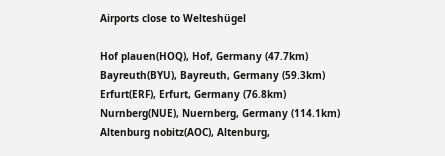Airports close to Welteshügel

Hof plauen(HOQ), Hof, Germany (47.7km)
Bayreuth(BYU), Bayreuth, Germany (59.3km)
Erfurt(ERF), Erfurt, Germany (76.8km)
Nurnberg(NUE), Nuernberg, Germany (114.1km)
Altenburg nobitz(AOC), Altenburg,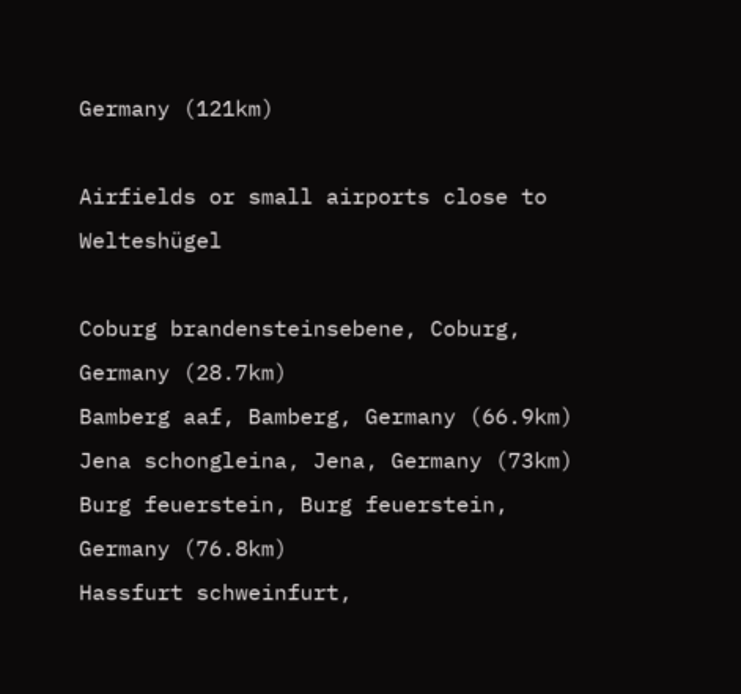Germany (121km)

Airfields or small airports close to Welteshügel

Coburg brandensteinsebene, Coburg, Germany (28.7km)
Bamberg aaf, Bamberg, Germany (66.9km)
Jena schongleina, Jena, Germany (73km)
Burg feuerstein, Burg feuerstein, Germany (76.8km)
Hassfurt schweinfurt,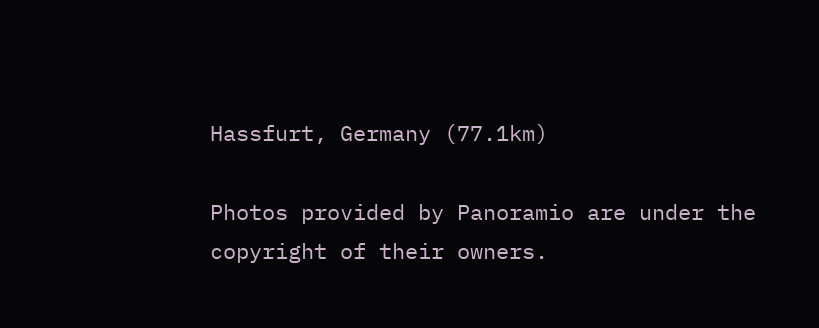Hassfurt, Germany (77.1km)

Photos provided by Panoramio are under the copyright of their owners.